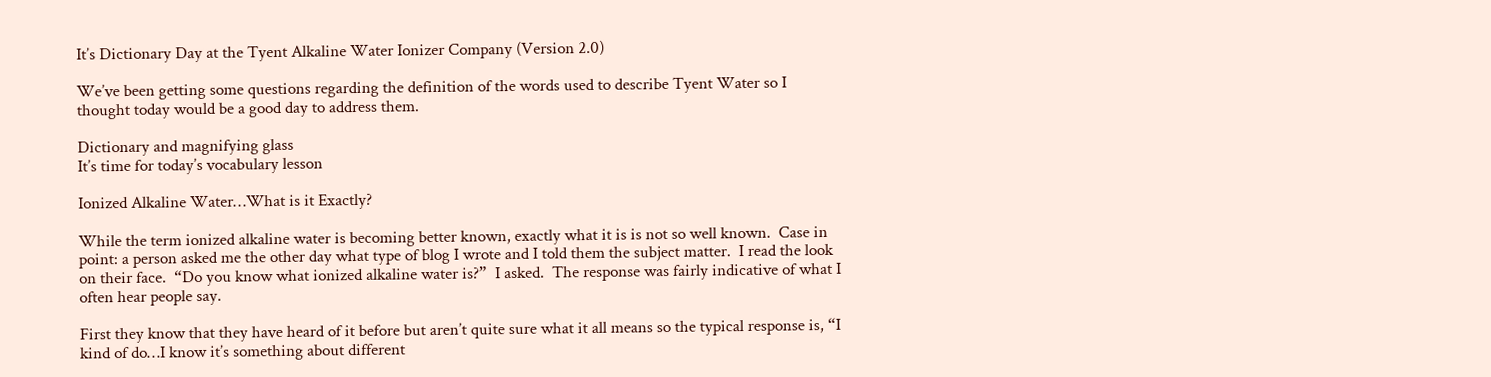It’s Dictionary Day at the Tyent Alkaline Water Ionizer Company (Version 2.0)

We’ve been getting some questions regarding the definition of the words used to describe Tyent Water so I thought today would be a good day to address them.

Dictionary and magnifying glass
It’s time for today’s vocabulary lesson

Ionized Alkaline Water…What is it Exactly?

While the term ionized alkaline water is becoming better known, exactly what it is is not so well known.  Case in point: a person asked me the other day what type of blog I wrote and I told them the subject matter.  I read the look on their face.  “Do you know what ionized alkaline water is?”  I asked.  The response was fairly indicative of what I often hear people say.

First they know that they have heard of it before but aren’t quite sure what it all means so the typical response is, “I kind of do…I know it’s something about different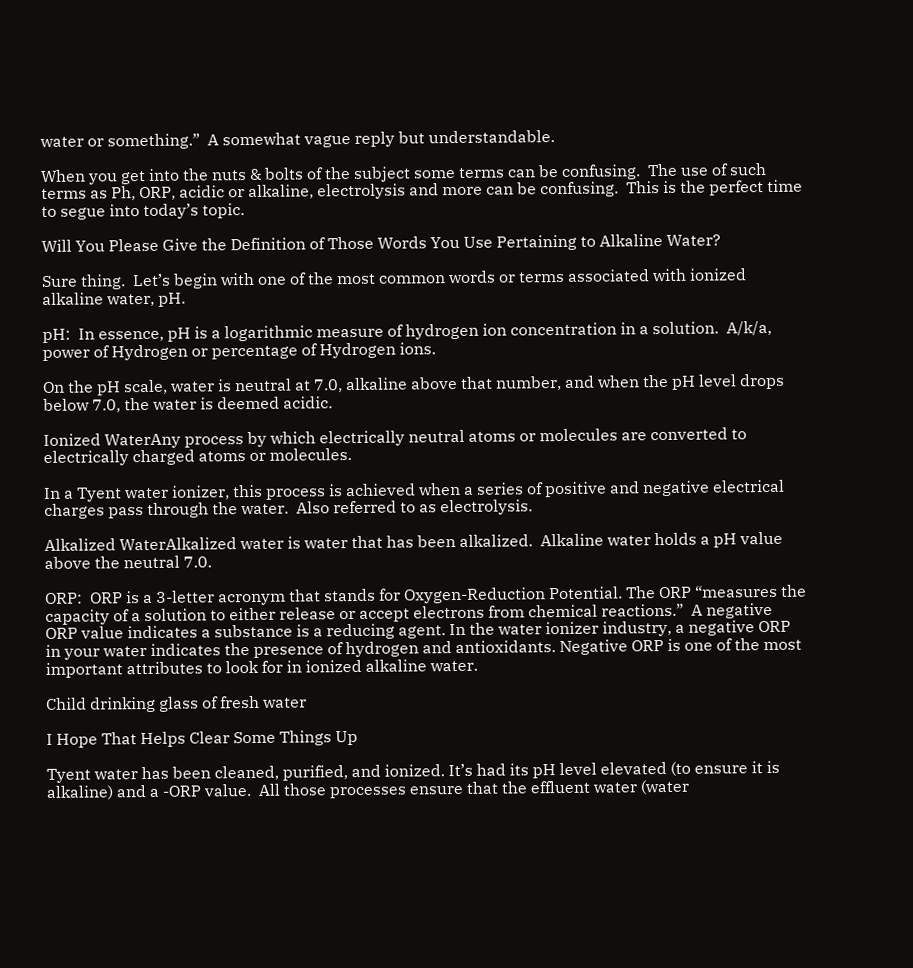water or something.”  A somewhat vague reply but understandable.

When you get into the nuts & bolts of the subject some terms can be confusing.  The use of such terms as Ph, ORP, acidic or alkaline, electrolysis and more can be confusing.  This is the perfect time to segue into today’s topic.

Will You Please Give the Definition of Those Words You Use Pertaining to Alkaline Water?

Sure thing.  Let’s begin with one of the most common words or terms associated with ionized alkaline water, pH.

pH:  In essence, pH is a logarithmic measure of hydrogen ion concentration in a solution.  A/k/a, power of Hydrogen or percentage of Hydrogen ions.

On the pH scale, water is neutral at 7.0, alkaline above that number, and when the pH level drops below 7.0, the water is deemed acidic.

Ionized WaterAny process by which electrically neutral atoms or molecules are converted to electrically charged atoms or molecules.

In a Tyent water ionizer, this process is achieved when a series of positive and negative electrical charges pass through the water.  Also referred to as electrolysis.

Alkalized WaterAlkalized water is water that has been alkalized.  Alkaline water holds a pH value above the neutral 7.0.

ORP:  ORP is a 3-letter acronym that stands for Oxygen-Reduction Potential. The ORP “measures the capacity of a solution to either release or accept electrons from chemical reactions.”  A negative ORP value indicates a substance is a reducing agent. In the water ionizer industry, a negative ORP in your water indicates the presence of hydrogen and antioxidants. Negative ORP is one of the most important attributes to look for in ionized alkaline water.

Child drinking glass of fresh water

I Hope That Helps Clear Some Things Up

Tyent water has been cleaned, purified, and ionized. It’s had its pH level elevated (to ensure it is alkaline) and a -ORP value.  All those processes ensure that the effluent water (water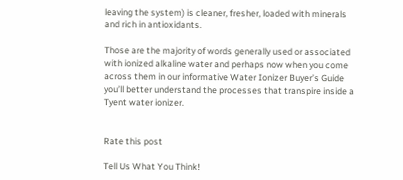leaving the system) is cleaner, fresher, loaded with minerals and rich in antioxidants.

Those are the majority of words generally used or associated with ionized alkaline water and perhaps now when you come across them in our informative Water Ionizer Buyer’s Guide you’ll better understand the processes that transpire inside a Tyent water ionizer.


Rate this post

Tell Us What You Think!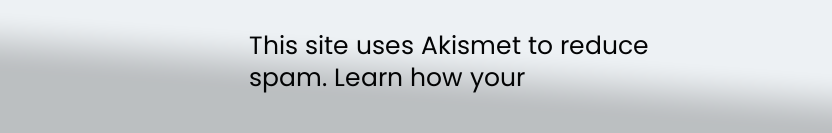This site uses Akismet to reduce spam. Learn how your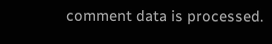comment data is processed.